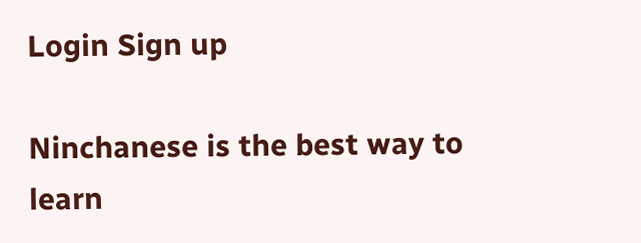Login Sign up

Ninchanese is the best way to learn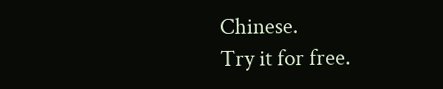Chinese.
Try it for free.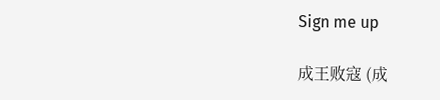Sign me up

成王败寇 (成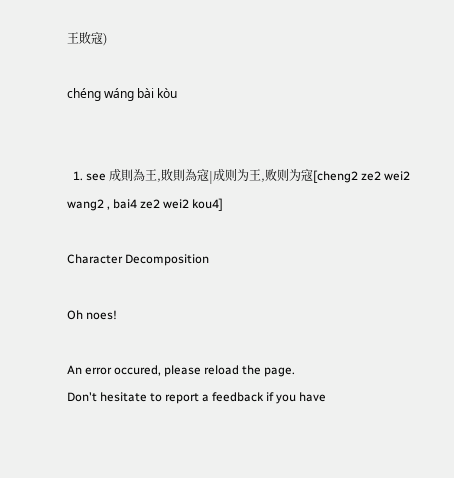王敗寇)

chéng wáng bài kòu


  1. see 成則為王,敗則為寇|成则为王,败则为寇[cheng2 ze2 wei2 wang2 , bai4 ze2 wei2 kou4]

Character Decomposition

Oh noes!

An error occured, please reload the page.
Don't hesitate to report a feedback if you have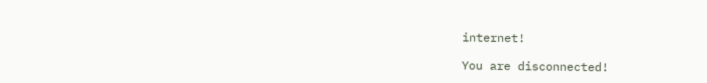internet!

You are disconnected!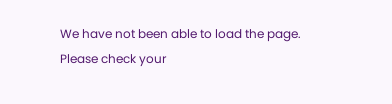We have not been able to load the page.
Please check your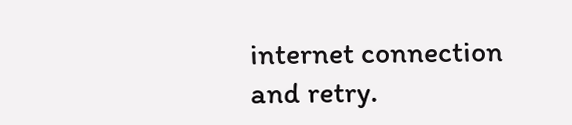internet connection and retry.